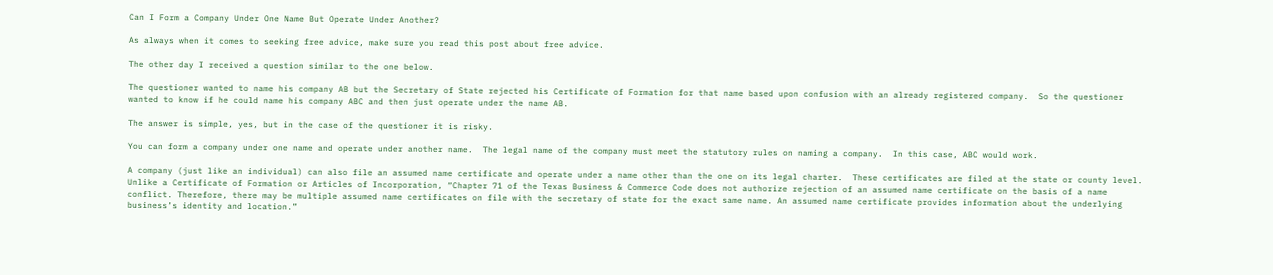Can I Form a Company Under One Name But Operate Under Another?

As always when it comes to seeking free advice, make sure you read this post about free advice.

The other day I received a question similar to the one below.

The questioner wanted to name his company AB but the Secretary of State rejected his Certificate of Formation for that name based upon confusion with an already registered company.  So the questioner wanted to know if he could name his company ABC and then just operate under the name AB.

The answer is simple, yes, but in the case of the questioner it is risky.

You can form a company under one name and operate under another name.  The legal name of the company must meet the statutory rules on naming a company.  In this case, ABC would work.

A company (just like an individual) can also file an assumed name certificate and operate under a name other than the one on its legal charter.  These certificates are filed at the state or county level.  Unlike a Certificate of Formation or Articles of Incorporation, “Chapter 71 of the Texas Business & Commerce Code does not authorize rejection of an assumed name certificate on the basis of a name conflict. Therefore, there may be multiple assumed name certificates on file with the secretary of state for the exact same name. An assumed name certificate provides information about the underlying business’s identity and location.”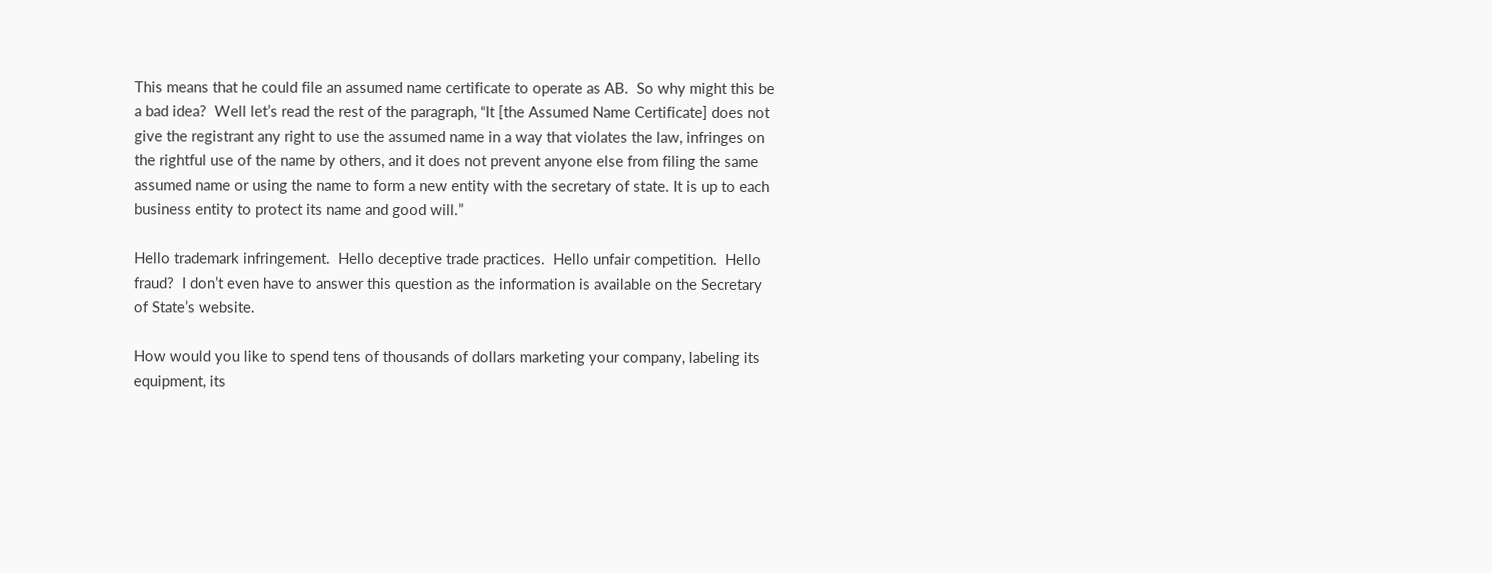This means that he could file an assumed name certificate to operate as AB.  So why might this be a bad idea?  Well let’s read the rest of the paragraph, “It [the Assumed Name Certificate] does not give the registrant any right to use the assumed name in a way that violates the law, infringes on the rightful use of the name by others, and it does not prevent anyone else from filing the same assumed name or using the name to form a new entity with the secretary of state. It is up to each business entity to protect its name and good will.”

Hello trademark infringement.  Hello deceptive trade practices.  Hello unfair competition.  Hello fraud?  I don’t even have to answer this question as the information is available on the Secretary of State’s website.

How would you like to spend tens of thousands of dollars marketing your company, labeling its equipment, its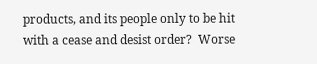products, and its people only to be hit with a cease and desist order?  Worse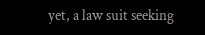yet, a law suit seeking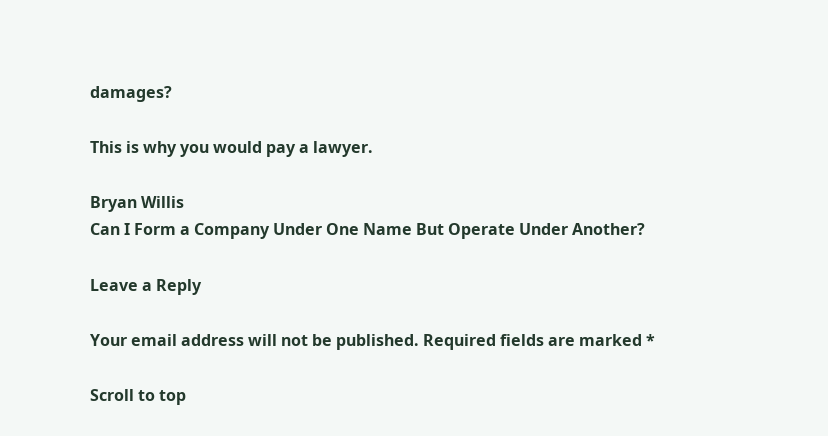damages?

This is why you would pay a lawyer.

Bryan Willis
Can I Form a Company Under One Name But Operate Under Another?

Leave a Reply

Your email address will not be published. Required fields are marked *

Scroll to top